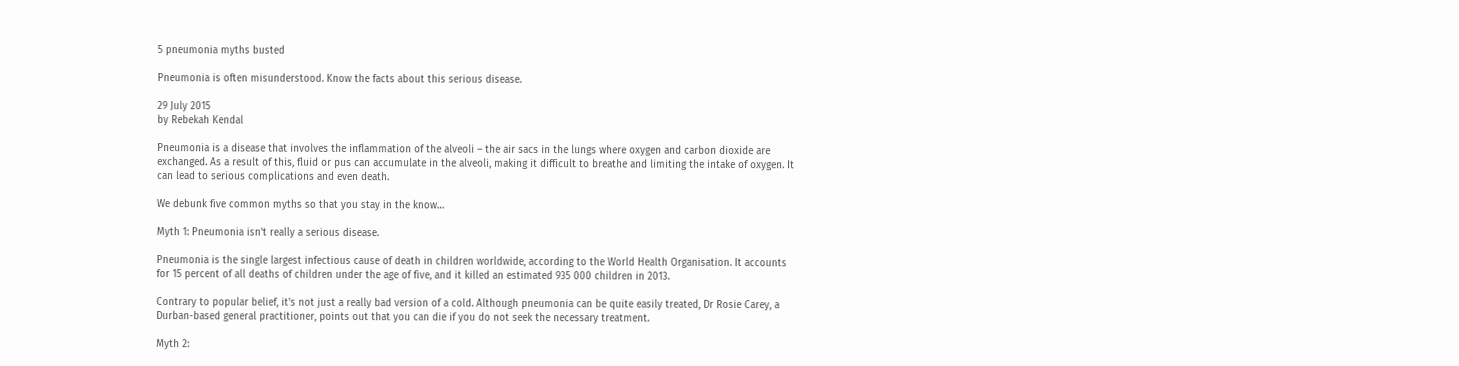5 pneumonia myths busted

Pneumonia is often misunderstood. Know the facts about this serious disease.

29 July 2015
by Rebekah Kendal

Pneumonia is a disease that involves the inflammation of the alveoli – the air sacs in the lungs where oxygen and carbon dioxide are exchanged. As a result of this, fluid or pus can accumulate in the alveoli, making it difficult to breathe and limiting the intake of oxygen. It can lead to serious complications and even death.

We debunk five common myths so that you stay in the know…

Myth 1: Pneumonia isn't really a serious disease.

Pneumonia is the single largest infectious cause of death in children worldwide, according to the World Health Organisation. It accounts for 15 percent of all deaths of children under the age of five, and it killed an estimated 935 000 children in 2013.

Contrary to popular belief, it's not just a really bad version of a cold. Although pneumonia can be quite easily treated, Dr Rosie Carey, a Durban-based general practitioner, points out that you can die if you do not seek the necessary treatment.

Myth 2: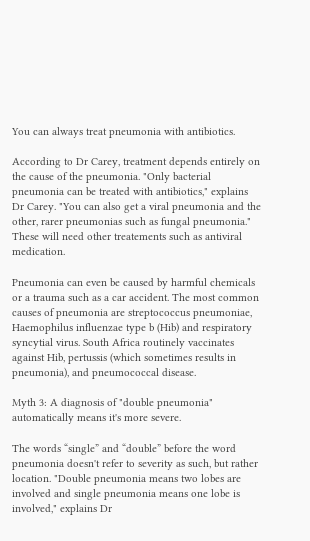You can always treat pneumonia with antibiotics.

According to Dr Carey, treatment depends entirely on the cause of the pneumonia. "Only bacterial pneumonia can be treated with antibiotics," explains Dr Carey. "You can also get a viral pneumonia and the other, rarer pneumonias such as fungal pneumonia." These will need other treatements such as antiviral medication.

Pneumonia can even be caused by harmful chemicals or a trauma such as a car accident. The most common causes of pneumonia are streptococcus pneumoniae, Haemophilus influenzae type b (Hib) and respiratory syncytial virus. South Africa routinely vaccinates against Hib, pertussis (which sometimes results in pneumonia), and pneumococcal disease.

Myth 3: A diagnosis of "double pneumonia" automatically means it's more severe.

The words “single” and “double” before the word pneumonia doesn't refer to severity as such, but rather location. "Double pneumonia means two lobes are involved and single pneumonia means one lobe is involved," explains Dr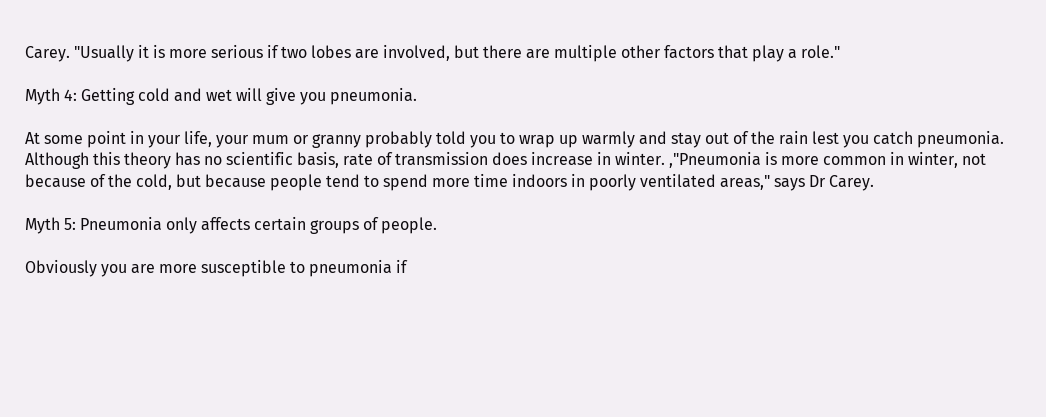Carey. "Usually it is more serious if two lobes are involved, but there are multiple other factors that play a role."

Myth 4: Getting cold and wet will give you pneumonia.

At some point in your life, your mum or granny probably told you to wrap up warmly and stay out of the rain lest you catch pneumonia. Although this theory has no scientific basis, rate of transmission does increase in winter. ,"Pneumonia is more common in winter, not because of the cold, but because people tend to spend more time indoors in poorly ventilated areas," says Dr Carey.

Myth 5: Pneumonia only affects certain groups of people.

Obviously you are more susceptible to pneumonia if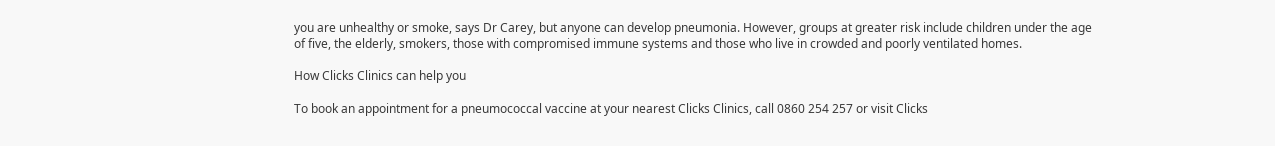you are unhealthy or smoke, says Dr Carey, but anyone can develop pneumonia. However, groups at greater risk include children under the age of five, the elderly, smokers, those with compromised immune systems and those who live in crowded and poorly ventilated homes.

How Clicks Clinics can help you

To book an appointment for a pneumococcal vaccine at your nearest Clicks Clinics, call 0860 254 257 or visit Clicks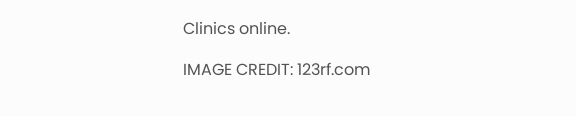Clinics online.

IMAGE CREDIT: 123rf.com